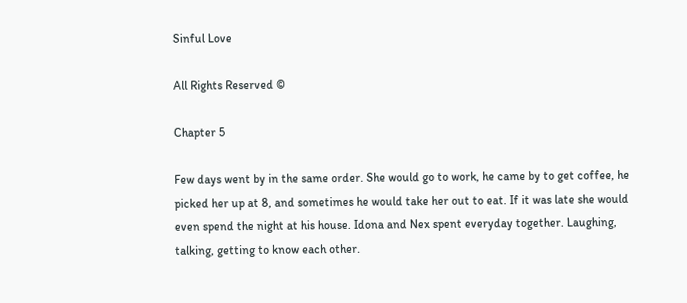Sinful Love

All Rights Reserved ©

Chapter 5

Few days went by in the same order. She would go to work, he came by to get coffee, he picked her up at 8, and sometimes he would take her out to eat. If it was late she would even spend the night at his house. Idona and Nex spent everyday together. Laughing, talking, getting to know each other.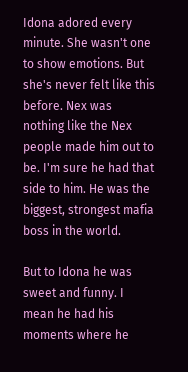Idona adored every minute. She wasn't one to show emotions. But she's never felt like this before. Nex was nothing like the Nex people made him out to be. I'm sure he had that side to him. He was the biggest, strongest mafia boss in the world.

But to Idona he was sweet and funny. I mean he had his moments where he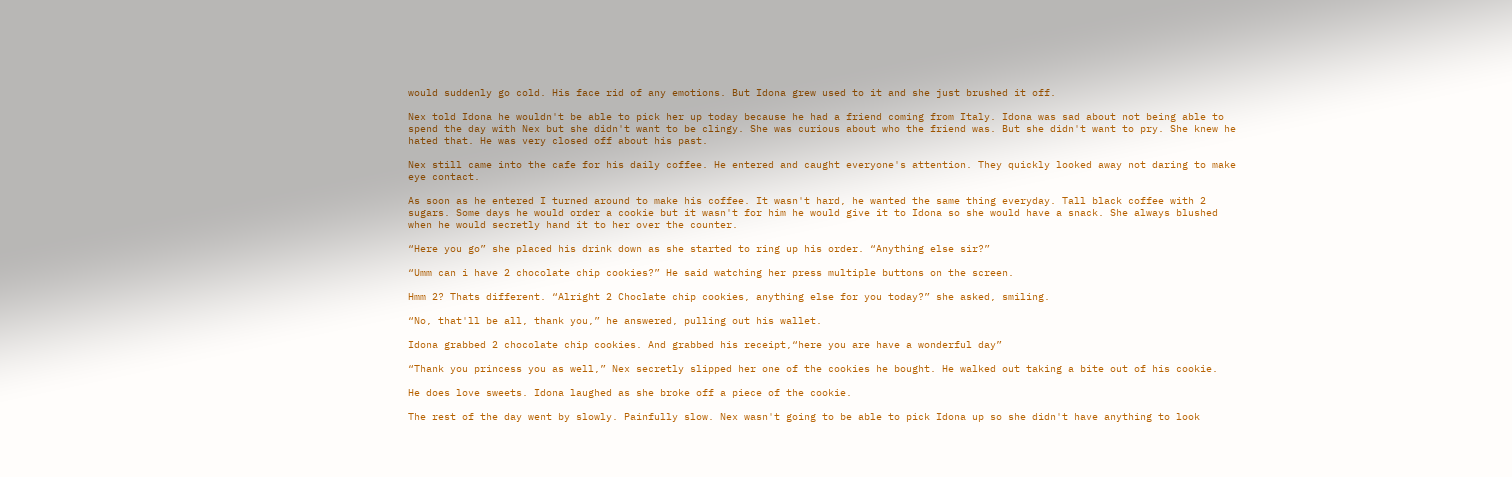would suddenly go cold. His face rid of any emotions. But Idona grew used to it and she just brushed it off.

Nex told Idona he wouldn't be able to pick her up today because he had a friend coming from Italy. Idona was sad about not being able to spend the day with Nex but she didn't want to be clingy. She was curious about who the friend was. But she didn't want to pry. She knew he hated that. He was very closed off about his past.

Nex still came into the cafe for his daily coffee. He entered and caught everyone's attention. They quickly looked away not daring to make eye contact.

As soon as he entered I turned around to make his coffee. It wasn't hard, he wanted the same thing everyday. Tall black coffee with 2 sugars. Some days he would order a cookie but it wasn't for him he would give it to Idona so she would have a snack. She always blushed when he would secretly hand it to her over the counter.

“Here you go” she placed his drink down as she started to ring up his order. “Anything else sir?”

“Umm can i have 2 chocolate chip cookies?” He said watching her press multiple buttons on the screen.

Hmm 2? Thats different. “Alright 2 Choclate chip cookies, anything else for you today?” she asked, smiling.

“No, that'll be all, thank you,” he answered, pulling out his wallet.

Idona grabbed 2 chocolate chip cookies. And grabbed his receipt,“here you are have a wonderful day”

“Thank you princess you as well,” Nex secretly slipped her one of the cookies he bought. He walked out taking a bite out of his cookie.

He does love sweets. Idona laughed as she broke off a piece of the cookie.

The rest of the day went by slowly. Painfully slow. Nex wasn't going to be able to pick Idona up so she didn't have anything to look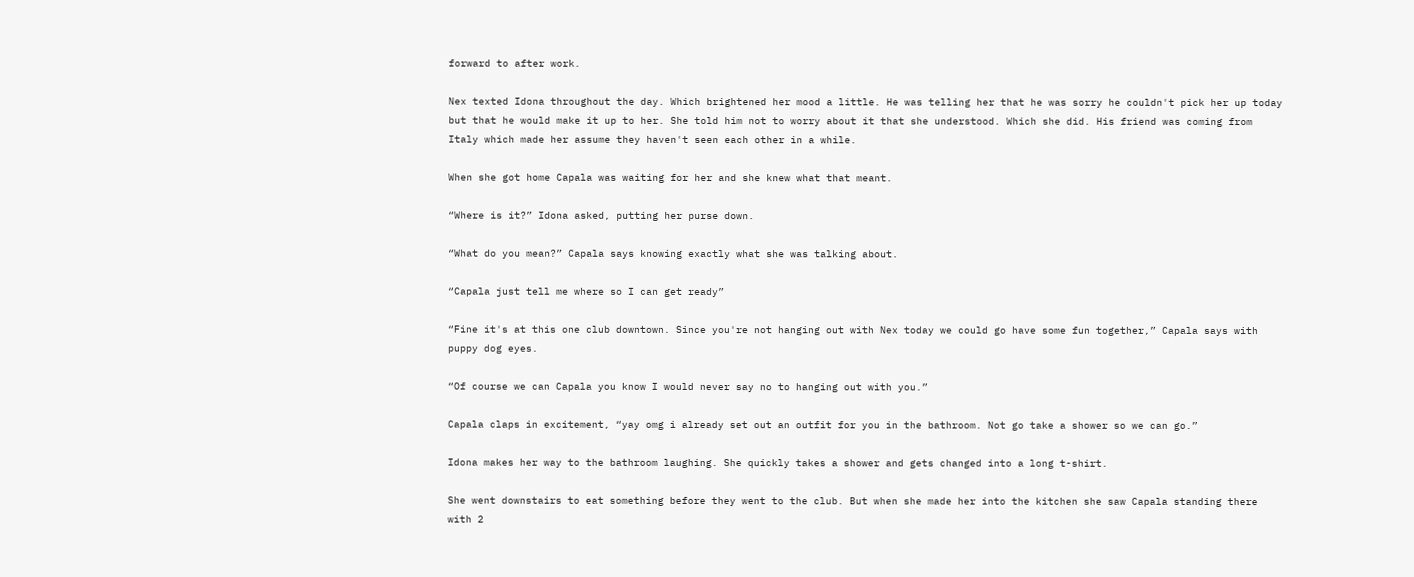forward to after work.

Nex texted Idona throughout the day. Which brightened her mood a little. He was telling her that he was sorry he couldn't pick her up today but that he would make it up to her. She told him not to worry about it that she understood. Which she did. His friend was coming from Italy which made her assume they haven't seen each other in a while.

When she got home Capala was waiting for her and she knew what that meant.

“Where is it?” Idona asked, putting her purse down.

“What do you mean?” Capala says knowing exactly what she was talking about.

“Capala just tell me where so I can get ready”

“Fine it's at this one club downtown. Since you're not hanging out with Nex today we could go have some fun together,” Capala says with puppy dog eyes.

“Of course we can Capala you know I would never say no to hanging out with you.”

Capala claps in excitement, “yay omg i already set out an outfit for you in the bathroom. Not go take a shower so we can go.”

Idona makes her way to the bathroom laughing. She quickly takes a shower and gets changed into a long t-shirt.

She went downstairs to eat something before they went to the club. But when she made her into the kitchen she saw Capala standing there with 2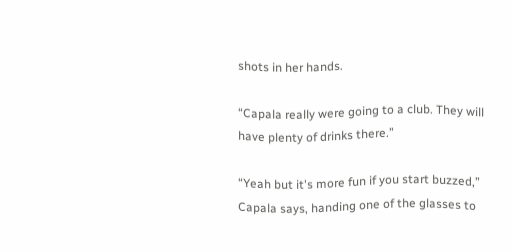shots in her hands.

“Capala really were going to a club. They will have plenty of drinks there.”

“Yeah but it's more fun if you start buzzed,” Capala says, handing one of the glasses to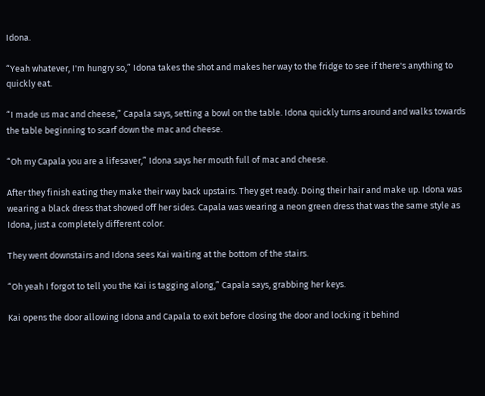Idona.

“Yeah whatever, I'm hungry so,” Idona takes the shot and makes her way to the fridge to see if there's anything to quickly eat.

“I made us mac and cheese,” Capala says, setting a bowl on the table. Idona quickly turns around and walks towards the table beginning to scarf down the mac and cheese.

“Oh my Capala you are a lifesaver,” Idona says her mouth full of mac and cheese.

After they finish eating they make their way back upstairs. They get ready. Doing their hair and make up. Idona was wearing a black dress that showed off her sides. Capala was wearing a neon green dress that was the same style as Idona, just a completely different color.

They went downstairs and Idona sees Kai waiting at the bottom of the stairs.

“Oh yeah I forgot to tell you the Kai is tagging along,” Capala says, grabbing her keys.

Kai opens the door allowing Idona and Capala to exit before closing the door and locking it behind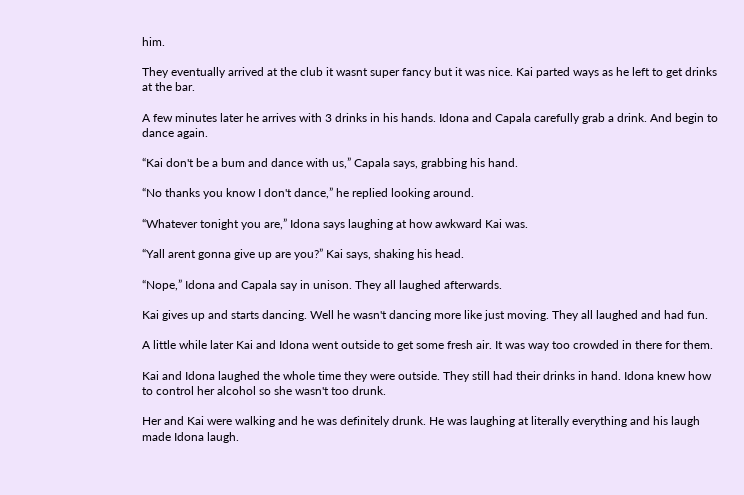him.

They eventually arrived at the club it wasnt super fancy but it was nice. Kai parted ways as he left to get drinks at the bar.

A few minutes later he arrives with 3 drinks in his hands. Idona and Capala carefully grab a drink. And begin to dance again.

“Kai don't be a bum and dance with us,” Capala says, grabbing his hand.

“No thanks you know I don't dance,” he replied looking around.

“Whatever tonight you are,” Idona says laughing at how awkward Kai was.

“Yall arent gonna give up are you?” Kai says, shaking his head.

“Nope,” Idona and Capala say in unison. They all laughed afterwards.

Kai gives up and starts dancing. Well he wasn't dancing more like just moving. They all laughed and had fun.

A little while later Kai and Idona went outside to get some fresh air. It was way too crowded in there for them.

Kai and Idona laughed the whole time they were outside. They still had their drinks in hand. Idona knew how to control her alcohol so she wasn't too drunk.

Her and Kai were walking and he was definitely drunk. He was laughing at literally everything and his laugh made Idona laugh.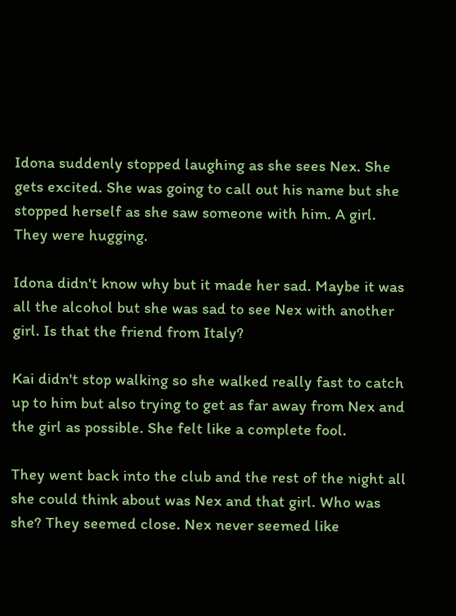Idona suddenly stopped laughing as she sees Nex. She gets excited. She was going to call out his name but she stopped herself as she saw someone with him. A girl. They were hugging.

Idona didn't know why but it made her sad. Maybe it was all the alcohol but she was sad to see Nex with another girl. Is that the friend from Italy?

Kai didn't stop walking so she walked really fast to catch up to him but also trying to get as far away from Nex and the girl as possible. She felt like a complete fool.

They went back into the club and the rest of the night all she could think about was Nex and that girl. Who was she? They seemed close. Nex never seemed like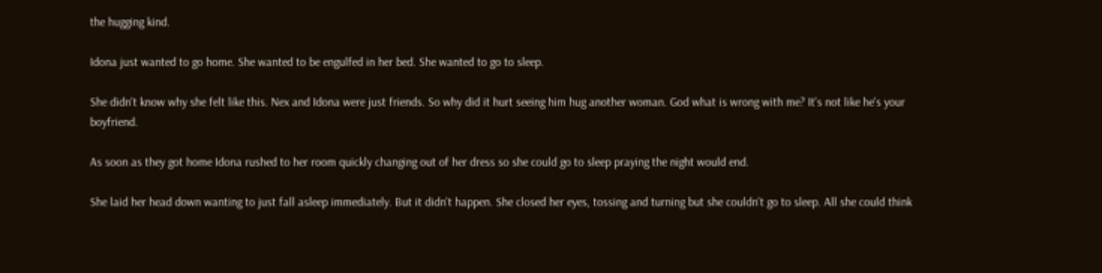the hugging kind.

Idona just wanted to go home. She wanted to be engulfed in her bed. She wanted to go to sleep.

She didn't know why she felt like this. Nex and Idona were just friends. So why did it hurt seeing him hug another woman. God what is wrong with me? It's not like he's your boyfriend.

As soon as they got home Idona rushed to her room quickly changing out of her dress so she could go to sleep praying the night would end.

She laid her head down wanting to just fall asleep immediately. But it didn't happen. She closed her eyes, tossing and turning but she couldn't go to sleep. All she could think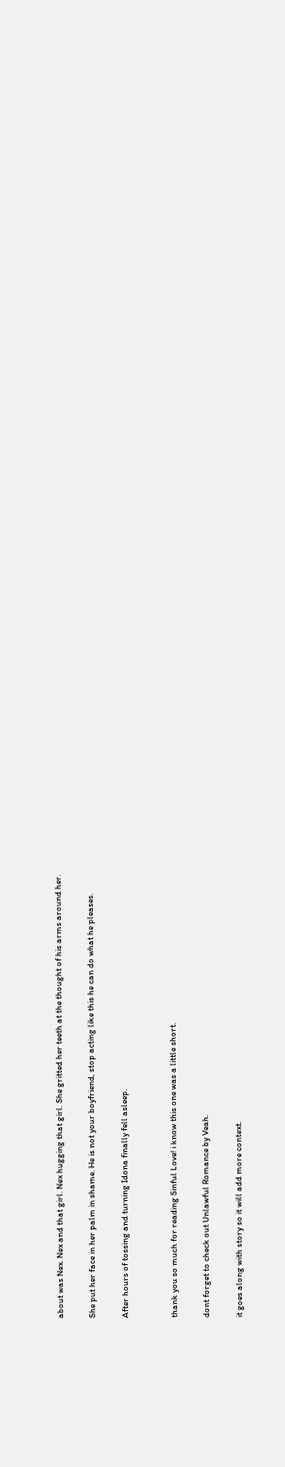about was Nex. Nex and that girl. Nex hugging that girl. She gritted her teeth at the thought of his arms around her.

She put her face in her palm in shame. He is not your boyfriend, stop acting like this he can do what he pleases.

After hours of tossing and turning Idona finally fell asleep.


thank you so much for reading Sinful Love! i know this one was a little short.

dont forget to check out Unlawful Romance by Veah.

it goes along with story so it will add more context.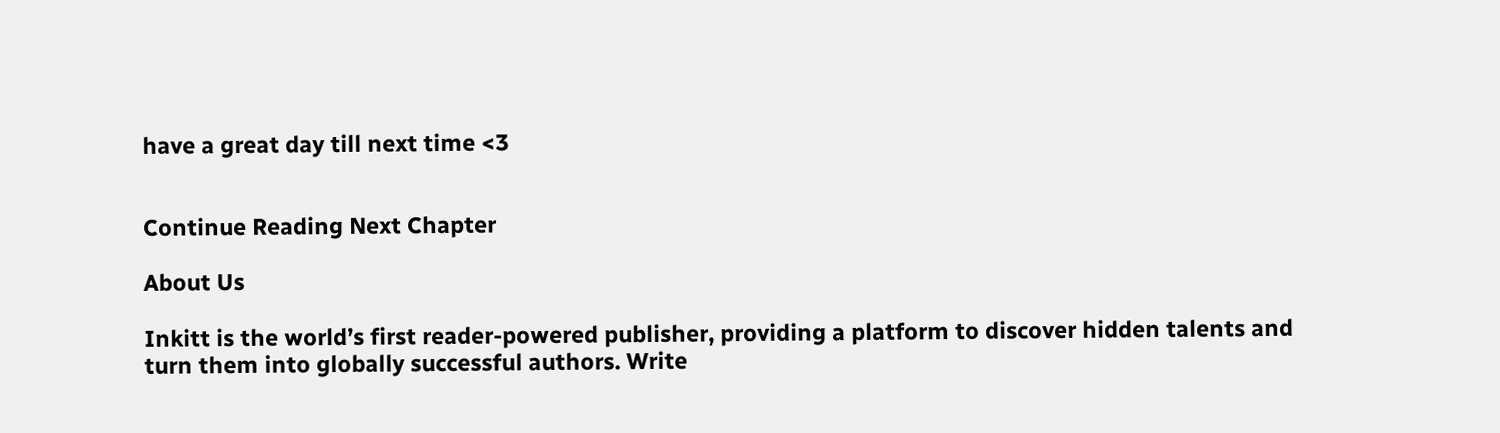have a great day till next time <3


Continue Reading Next Chapter

About Us

Inkitt is the world’s first reader-powered publisher, providing a platform to discover hidden talents and turn them into globally successful authors. Write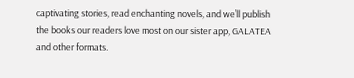captivating stories, read enchanting novels, and we’ll publish the books our readers love most on our sister app, GALATEA and other formats.